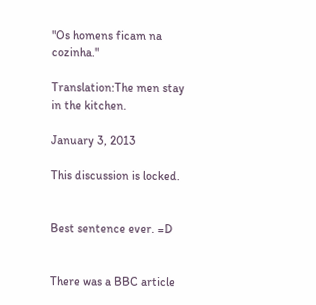"Os homens ficam na cozinha."

Translation:The men stay in the kitchen.

January 3, 2013

This discussion is locked.


Best sentence ever. =D


There was a BBC article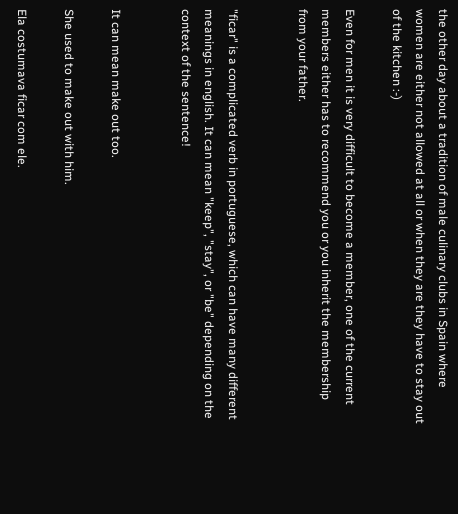the other day about a tradition of male culinary clubs in Spain where women are either not allowed at all or when they are they have to stay out of the kitchen :-)

Even for men it is very difficult to become a member, one of the current members either has to recommend you or you inherit the membership from your father.


"ficar" is a complicated verb in portuguese, which can have many different meanings in english. It can mean "keep", "stay", or "be" depending on the context of the sentence!


It can mean make out too.

She used to make out with him.

Ela costumava ficar com ele.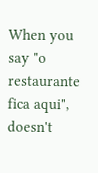When you say "o restaurante fica aqui", doesn't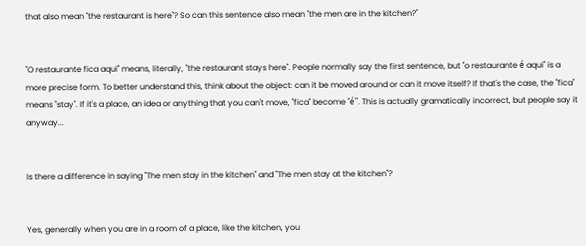that also mean "the restaurant is here"? So can this sentence also mean "the men are in the kitchen?"


"O restaurante fica aqui" means, literally, "the restaurant stays here". People normally say the first sentence, but "o restaurante é aqui" is a more precise form. To better understand this, think about the object: can it be moved around or can it move itself? If that's the case, the "fica" means "stay". If it's a place, an idea or anything that you can't move, "fica" become "é". This is actually gramatically incorrect, but people say it anyway...


Is there a difference in saying "The men stay in the kitchen" and "The men stay at the kitchen"?


Yes, generally when you are in a room of a place, like the kitchen, you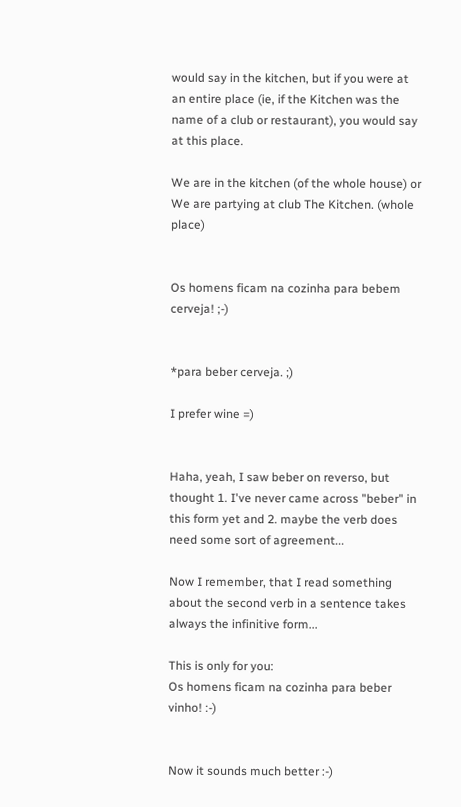would say in the kitchen, but if you were at an entire place (ie, if the Kitchen was the name of a club or restaurant), you would say at this place.

We are in the kitchen (of the whole house) or We are partying at club The Kitchen. (whole place)


Os homens ficam na cozinha para bebem cerveja! ;-)


*para beber cerveja. ;)

I prefer wine =)


Haha, yeah, I saw beber on reverso, but thought 1. I've never came across "beber" in this form yet and 2. maybe the verb does need some sort of agreement...

Now I remember, that I read something about the second verb in a sentence takes always the infinitive form...

This is only for you:
Os homens ficam na cozinha para beber vinho! :-)


Now it sounds much better :-)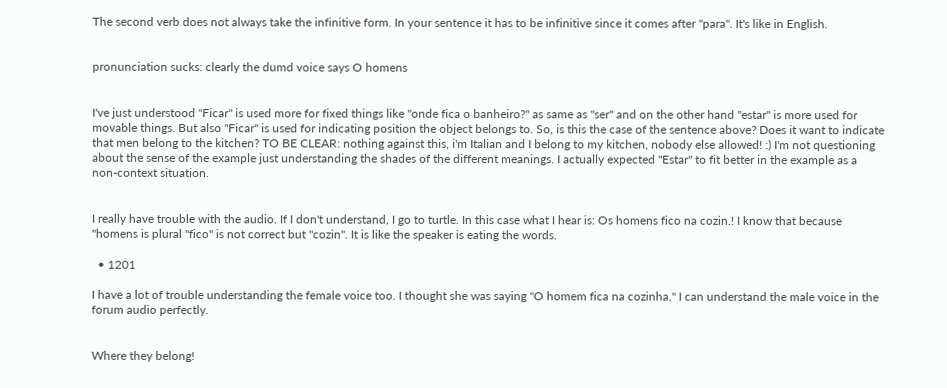The second verb does not always take the infinitive form. In your sentence it has to be infinitive since it comes after "para". It's like in English.


pronunciation sucks: clearly the dumd voice says O homens


I've just understood "Ficar" is used more for fixed things like "onde fica o banheiro?" as same as "ser" and on the other hand "estar" is more used for movable things. But also "Ficar" is used for indicating position the object belongs to. So, is this the case of the sentence above? Does it want to indicate that men belong to the kitchen? TO BE CLEAR: nothing against this, i'm Italian and I belong to my kitchen, nobody else allowed! :) I'm not questioning about the sense of the example just understanding the shades of the different meanings. I actually expected "Estar" to fit better in the example as a non-context situation.


I really have trouble with the audio. If I don't understand, I go to turtle. In this case what I hear is: Os homens fico na cozin.! I know that because "homens is plural "fico" is not correct but "cozin". It is like the speaker is eating the words.

  • 1201

I have a lot of trouble understanding the female voice too. I thought she was saying "O homem fica na cozinha." I can understand the male voice in the forum audio perfectly.


Where they belong!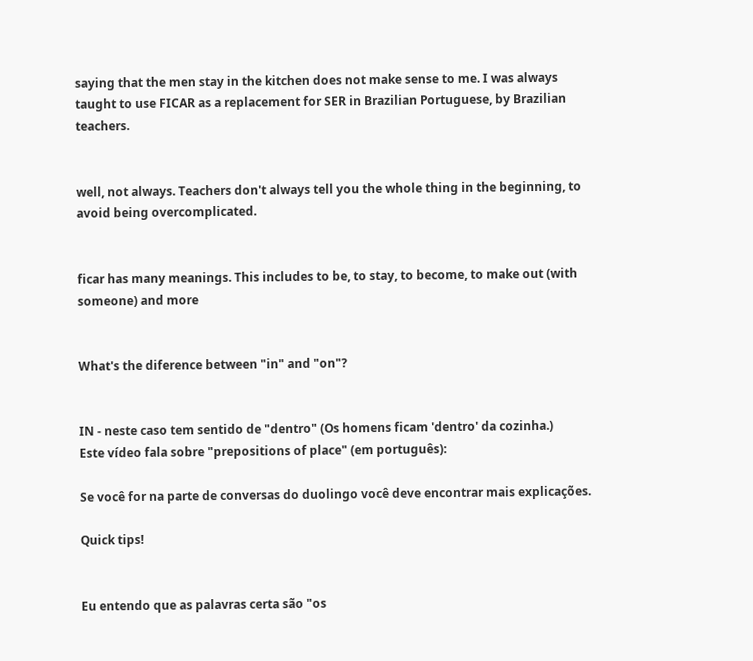saying that the men stay in the kitchen does not make sense to me. I was always taught to use FICAR as a replacement for SER in Brazilian Portuguese, by Brazilian teachers.


well, not always. Teachers don't always tell you the whole thing in the beginning, to avoid being overcomplicated.


ficar has many meanings. This includes to be, to stay, to become, to make out (with someone) and more


What's the diference between "in" and "on"?


IN - neste caso tem sentido de "dentro" (Os homens ficam 'dentro' da cozinha.)
Este vídeo fala sobre "prepositions of place" (em português):

Se você for na parte de conversas do duolingo você deve encontrar mais explicações.

Quick tips!


Eu entendo que as palavras certa são "os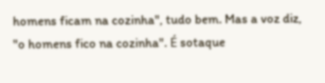homens ficam na cozinha", tudo bem. Mas a voz diz, "o homens fico na cozinha". É sotaque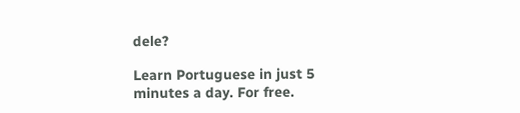dele?

Learn Portuguese in just 5 minutes a day. For free.